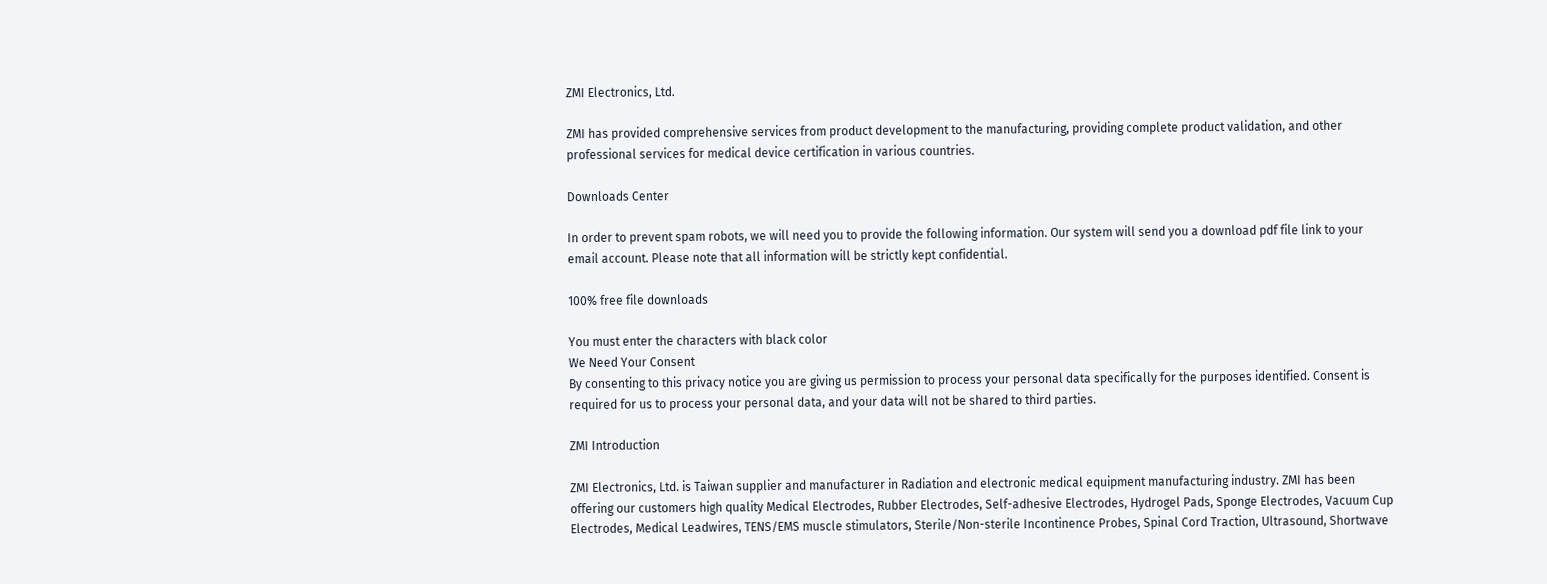ZMI Electronics, Ltd.

ZMI has provided comprehensive services from product development to the manufacturing, providing complete product validation, and other professional services for medical device certification in various countries.

Downloads Center

In order to prevent spam robots, we will need you to provide the following information. Our system will send you a download pdf file link to your email account. Please note that all information will be strictly kept confidential.

100% free file downloads

You must enter the characters with black color
We Need Your Consent
By consenting to this privacy notice you are giving us permission to process your personal data specifically for the purposes identified. Consent is required for us to process your personal data, and your data will not be shared to third parties.

ZMI Introduction

ZMI Electronics, Ltd. is Taiwan supplier and manufacturer in Radiation and electronic medical equipment manufacturing industry. ZMI has been offering our customers high quality Medical Electrodes, Rubber Electrodes, Self-adhesive Electrodes, Hydrogel Pads, Sponge Electrodes, Vacuum Cup Electrodes, Medical Leadwires, TENS/EMS muscle stimulators, Sterile/Non-sterile Incontinence Probes, Spinal Cord Traction, Ultrasound, Shortwave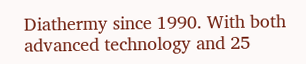Diathermy since 1990. With both advanced technology and 25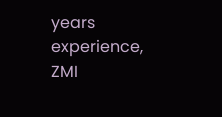years experience, ZMI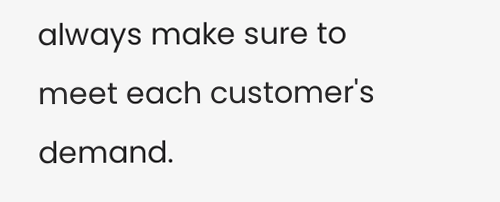always make sure to meet each customer's demand.